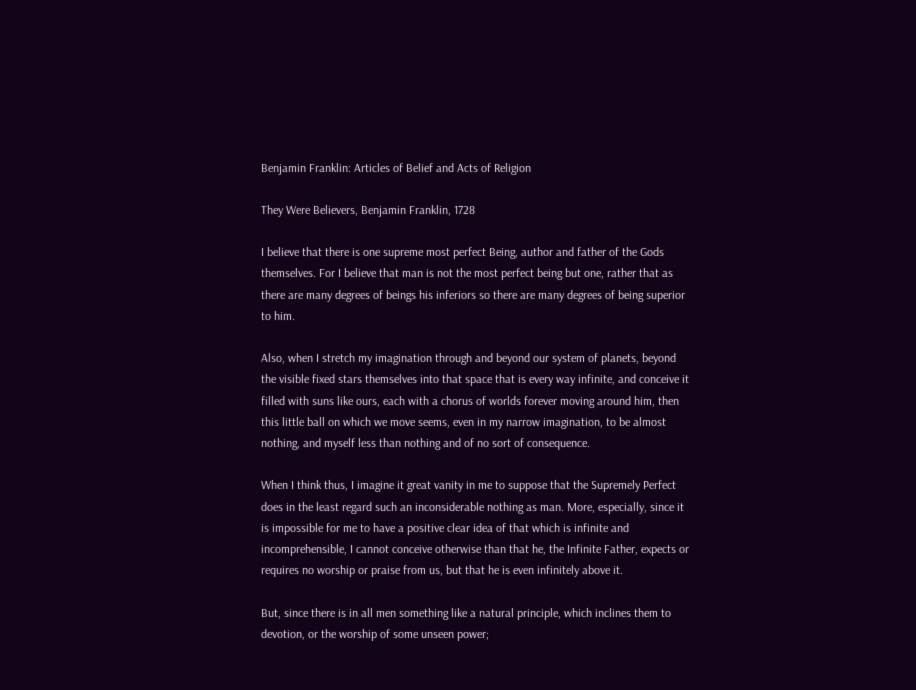Benjamin Franklin: Articles of Belief and Acts of Religion

They Were Believers, Benjamin Franklin, 1728

I believe that there is one supreme most perfect Being, author and father of the Gods themselves. For I believe that man is not the most perfect being but one, rather that as there are many degrees of beings his inferiors so there are many degrees of being superior to him.

Also, when I stretch my imagination through and beyond our system of planets, beyond the visible fixed stars themselves into that space that is every way infinite, and conceive it filled with suns like ours, each with a chorus of worlds forever moving around him, then this little ball on which we move seems, even in my narrow imagination, to be almost nothing, and myself less than nothing and of no sort of consequence.

When I think thus, I imagine it great vanity in me to suppose that the Supremely Perfect does in the least regard such an inconsiderable nothing as man. More, especially, since it is impossible for me to have a positive clear idea of that which is infinite and incomprehensible, I cannot conceive otherwise than that he, the Infinite Father, expects or requires no worship or praise from us, but that he is even infinitely above it.

But, since there is in all men something like a natural principle, which inclines them to devotion, or the worship of some unseen power;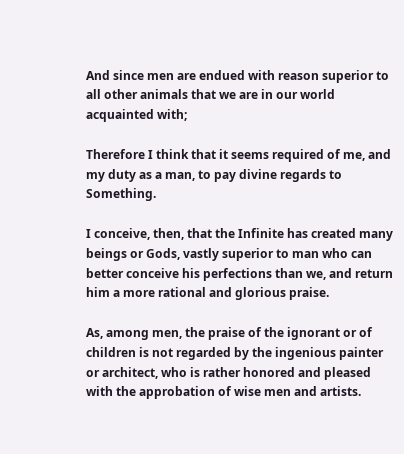And since men are endued with reason superior to all other animals that we are in our world acquainted with;

Therefore I think that it seems required of me, and my duty as a man, to pay divine regards to Something.

I conceive, then, that the Infinite has created many beings or Gods, vastly superior to man who can better conceive his perfections than we, and return him a more rational and glorious praise.

As, among men, the praise of the ignorant or of children is not regarded by the ingenious painter or architect, who is rather honored and pleased with the approbation of wise men and artists.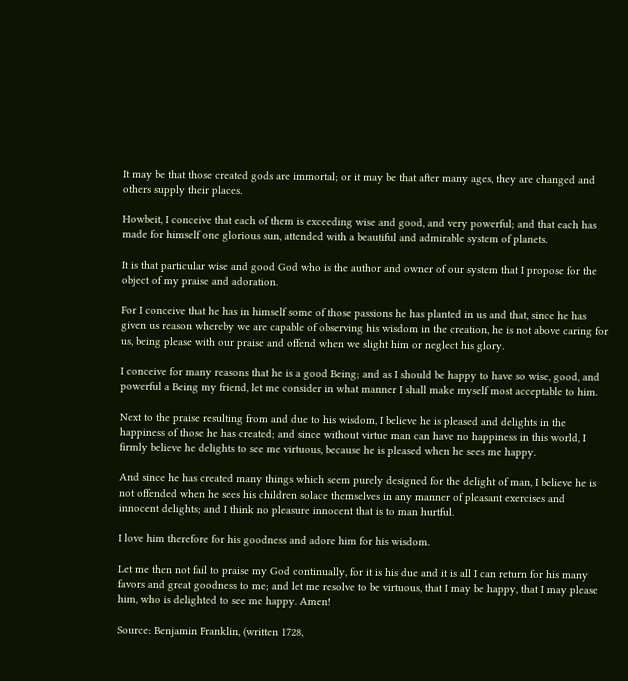It may be that those created gods are immortal; or it may be that after many ages, they are changed and others supply their places.

Howbeit, I conceive that each of them is exceeding wise and good, and very powerful; and that each has made for himself one glorious sun, attended with a beautiful and admirable system of planets.

It is that particular wise and good God who is the author and owner of our system that I propose for the object of my praise and adoration.

For I conceive that he has in himself some of those passions he has planted in us and that, since he has given us reason whereby we are capable of observing his wisdom in the creation, he is not above caring for us, being please with our praise and offend when we slight him or neglect his glory.

I conceive for many reasons that he is a good Being; and as I should be happy to have so wise, good, and powerful a Being my friend, let me consider in what manner I shall make myself most acceptable to him.

Next to the praise resulting from and due to his wisdom, I believe he is pleased and delights in the happiness of those he has created; and since without virtue man can have no happiness in this world, I firmly believe he delights to see me virtuous, because he is pleased when he sees me happy.

And since he has created many things which seem purely designed for the delight of man, I believe he is not offended when he sees his children solace themselves in any manner of pleasant exercises and innocent delights; and I think no pleasure innocent that is to man hurtful.

I love him therefore for his goodness and adore him for his wisdom.

Let me then not fail to praise my God continually, for it is his due and it is all I can return for his many favors and great goodness to me; and let me resolve to be virtuous, that I may be happy, that I may please him, who is delighted to see me happy. Amen!

Source: Benjamin Franklin, (written 1728,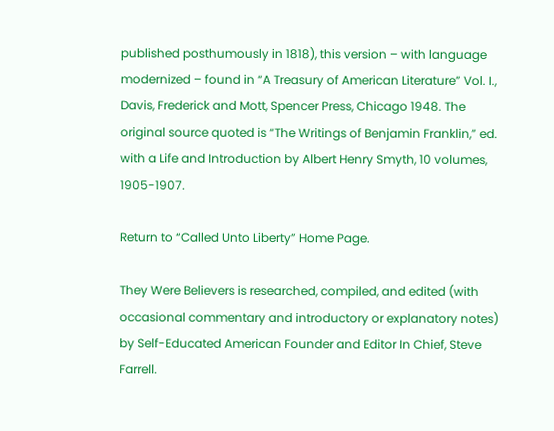published posthumously in 1818), this version – with language modernized – found in “A Treasury of American Literature” Vol. I., Davis, Frederick and Mott, Spencer Press, Chicago 1948. The original source quoted is “The Writings of Benjamin Franklin,” ed. with a Life and Introduction by Albert Henry Smyth, 10 volumes, 1905-1907.

Return to “Called Unto Liberty” Home Page.

They Were Believers is researched, compiled, and edited (with occasional commentary and introductory or explanatory notes) by Self-Educated American Founder and Editor In Chief, Steve Farrell.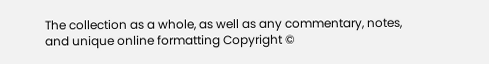The collection as a whole, as well as any commentary, notes, and unique online formatting Copyright ©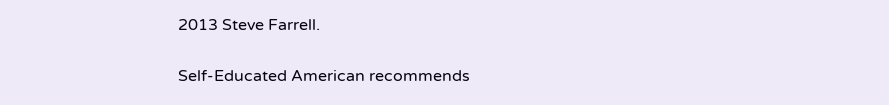2013 Steve Farrell.

Self-Educated American recommends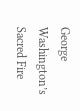George Washington’s Sacred Fire